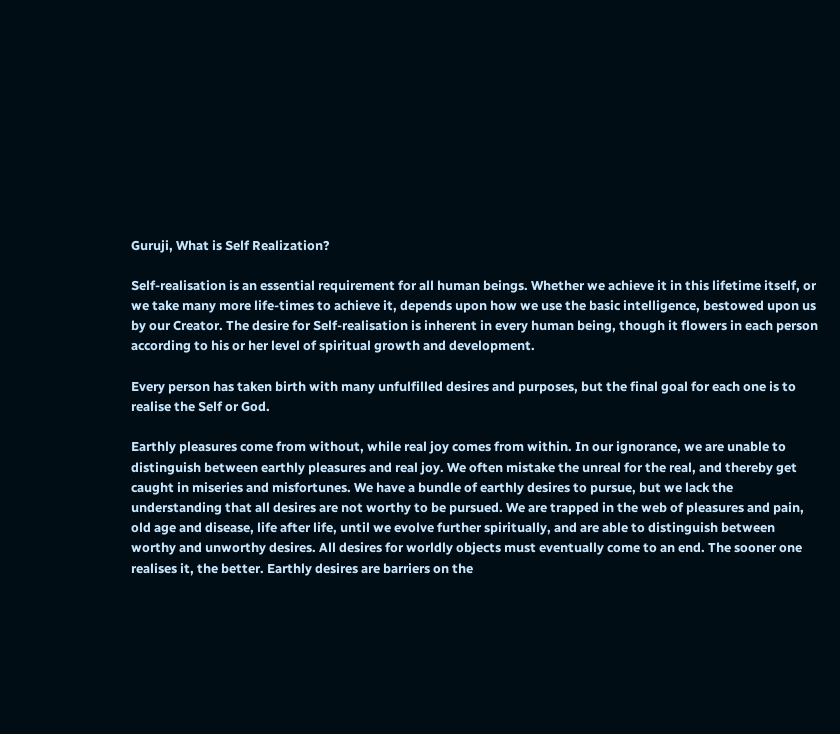Guruji, What is Self Realization?

Self-realisation is an essential requirement for all human beings. Whether we achieve it in this lifetime itself, or we take many more life-times to achieve it, depends upon how we use the basic intelligence, bestowed upon us by our Creator. The desire for Self-realisation is inherent in every human being, though it flowers in each person according to his or her level of spiritual growth and development.

Every person has taken birth with many unfulfilled desires and purposes, but the final goal for each one is to realise the Self or God.

Earthly pleasures come from without, while real joy comes from within. In our ignorance, we are unable to distinguish between earthly pleasures and real joy. We often mistake the unreal for the real, and thereby get caught in miseries and misfortunes. We have a bundle of earthly desires to pursue, but we lack the understanding that all desires are not worthy to be pursued. We are trapped in the web of pleasures and pain, old age and disease, life after life, until we evolve further spiritually, and are able to distinguish between worthy and unworthy desires. All desires for worldly objects must eventually come to an end. The sooner one realises it, the better. Earthly desires are barriers on the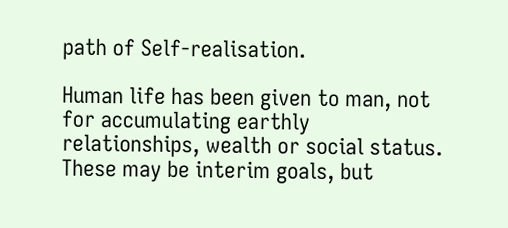path of Self-realisation.

Human life has been given to man, not for accumulating earthly relationships, wealth or social status. These may be interim goals, but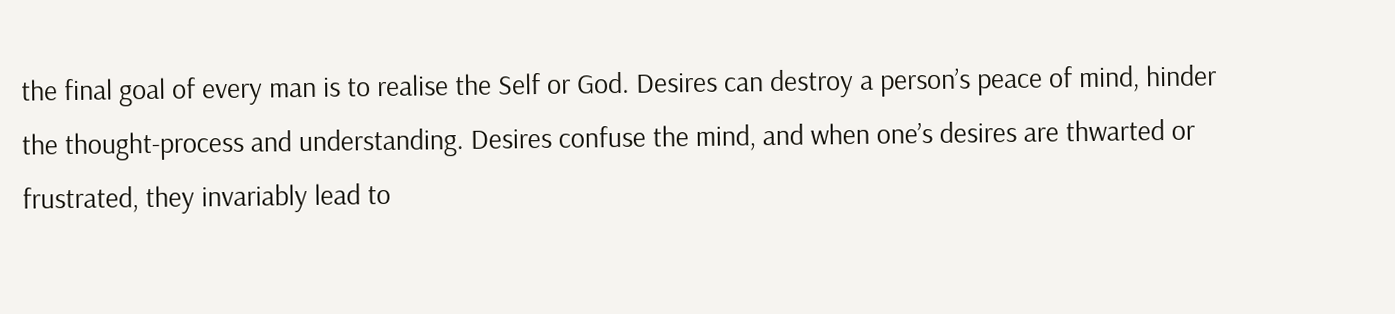the final goal of every man is to realise the Self or God. Desires can destroy a person’s peace of mind, hinder the thought-process and understanding. Desires confuse the mind, and when one’s desires are thwarted or frustrated, they invariably lead to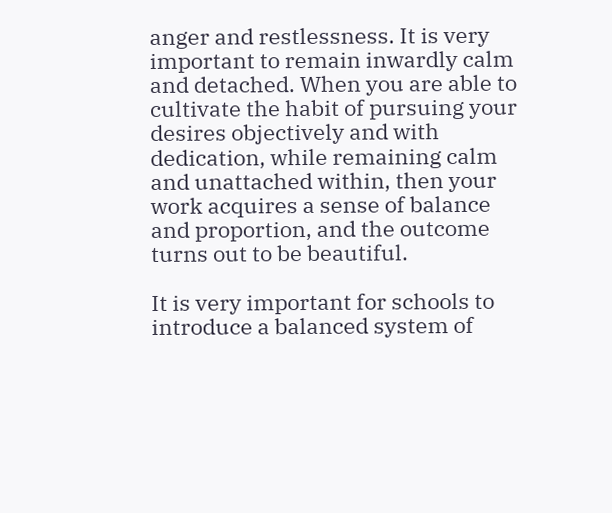anger and restlessness. It is very important to remain inwardly calm and detached. When you are able to cultivate the habit of pursuing your desires objectively and with dedication, while remaining calm and unattached within, then your work acquires a sense of balance and proportion, and the outcome turns out to be beautiful.

It is very important for schools to introduce a balanced system of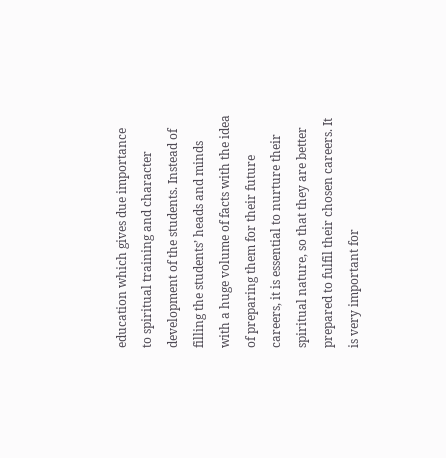education which gives due importance to spiritual training and character development of the students. Instead of filling the students’ heads and minds with a huge volume of facts with the idea of preparing them for their future careers, it is essential to nurture their spiritual nature, so that they are better prepared to fulfil their chosen careers. It is very important for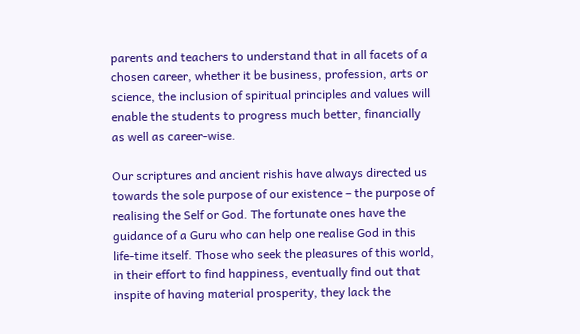parents and teachers to understand that in all facets of a chosen career, whether it be business, profession, arts or science, the inclusion of spiritual principles and values will enable the students to progress much better, financially as well as career-wise.

Our scriptures and ancient rishis have always directed us towards the sole purpose of our existence – the purpose of realising the Self or God. The fortunate ones have the guidance of a Guru who can help one realise God in this life-time itself. Those who seek the pleasures of this world, in their effort to find happiness, eventually find out that inspite of having material prosperity, they lack the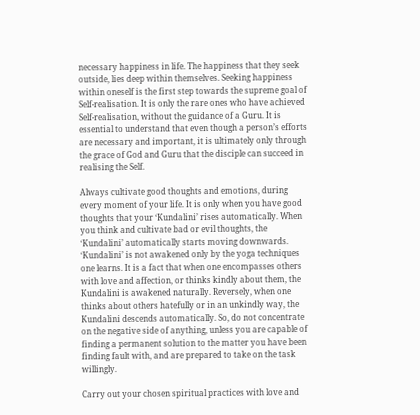necessary happiness in life. The happiness that they seek outside, lies deep within themselves. Seeking happiness within oneself is the first step towards the supreme goal of Self-realisation. It is only the rare ones who have achieved Self-realisation, without the guidance of a Guru. It is essential to understand that even though a person’s efforts are necessary and important, it is ultimately only through the grace of God and Guru that the disciple can succeed in realising the Self.

Always cultivate good thoughts and emotions, during every moment of your life. It is only when you have good thoughts that your ‘Kundalini’ rises automatically. When you think and cultivate bad or evil thoughts, the ‘Kundalini’ automatically starts moving downwards. ‘Kundalini’ is not awakened only by the yoga techniques one learns. It is a fact that when one encompasses others with love and affection, or thinks kindly about them, the Kundalini is awakened naturally. Reversely, when one thinks about others hatefully or in an unkindly way, the Kundalini descends automatically. So, do not concentrate on the negative side of anything, unless you are capable of finding a permanent solution to the matter you have been finding fault with, and are prepared to take on the task willingly.

Carry out your chosen spiritual practices with love and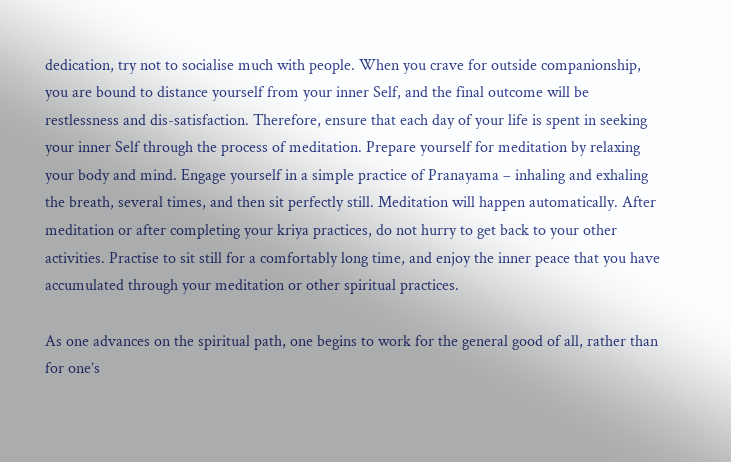dedication, try not to socialise much with people. When you crave for outside companionship, you are bound to distance yourself from your inner Self, and the final outcome will be restlessness and dis-satisfaction. Therefore, ensure that each day of your life is spent in seeking your inner Self through the process of meditation. Prepare yourself for meditation by relaxing your body and mind. Engage yourself in a simple practice of Pranayama – inhaling and exhaling the breath, several times, and then sit perfectly still. Meditation will happen automatically. After meditation or after completing your kriya practices, do not hurry to get back to your other activities. Practise to sit still for a comfortably long time, and enjoy the inner peace that you have accumulated through your meditation or other spiritual practices.

As one advances on the spiritual path, one begins to work for the general good of all, rather than for one’s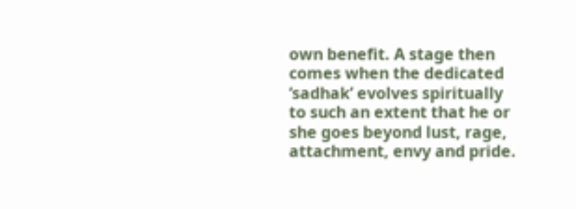own benefit. A stage then comes when the dedicated ‘sadhak’ evolves spiritually to such an extent that he or she goes beyond lust, rage, attachment, envy and pride.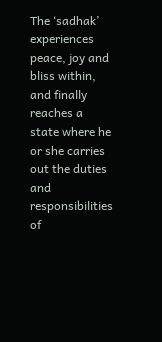The ‘sadhak’ experiences peace, joy and bliss within, and finally reaches a state where he or she carries out the duties and responsibilities of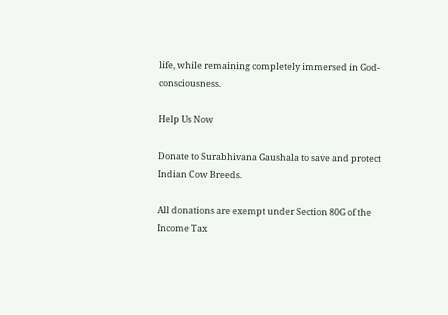life, while remaining completely immersed in God-consciousness.

Help Us Now

Donate to Surabhivana Gaushala to save and protect Indian Cow Breeds.

All donations are exempt under Section 80G of the Income Tax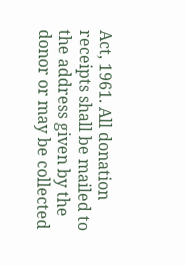Act, 1961. All donation receipts shall be mailed to the address given by the donor or may be collected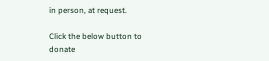in person, at request.

Click the below button to donate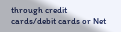through credit cards/debit cards or Net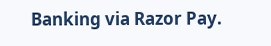Banking via Razor Pay.